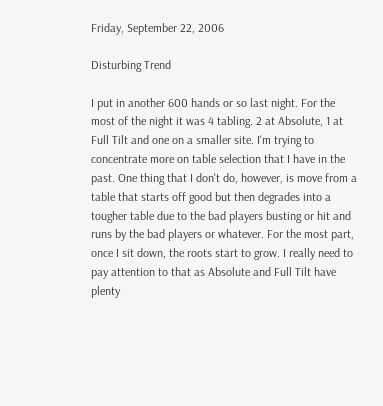Friday, September 22, 2006

Disturbing Trend

I put in another 600 hands or so last night. For the most of the night it was 4 tabling. 2 at Absolute, 1 at Full Tilt and one on a smaller site. I'm trying to concentrate more on table selection that I have in the past. One thing that I don't do, however, is move from a table that starts off good but then degrades into a tougher table due to the bad players busting or hit and runs by the bad players or whatever. For the most part, once I sit down, the roots start to grow. I really need to pay attention to that as Absolute and Full Tilt have plenty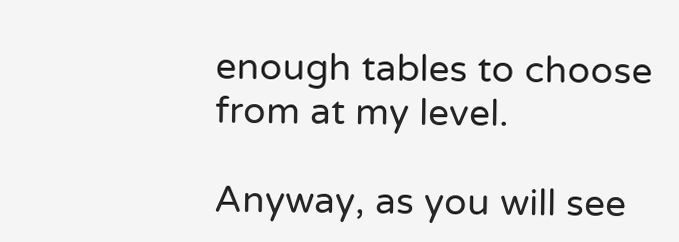enough tables to choose from at my level.

Anyway, as you will see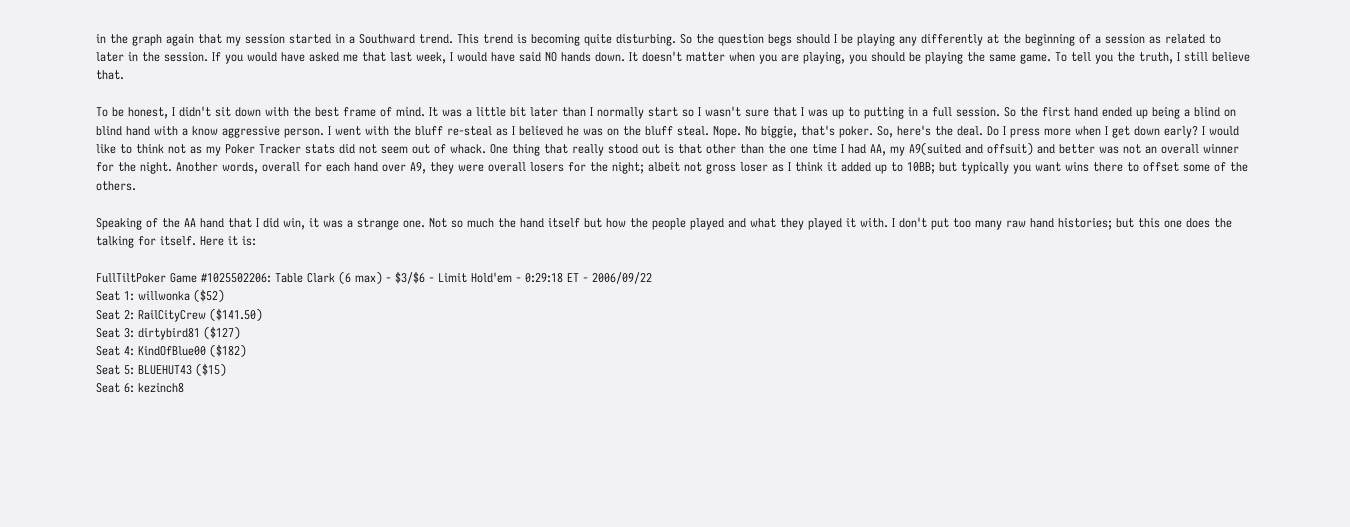in the graph again that my session started in a Southward trend. This trend is becoming quite disturbing. So the question begs should I be playing any differently at the beginning of a session as related to later in the session. If you would have asked me that last week, I would have said NO hands down. It doesn't matter when you are playing, you should be playing the same game. To tell you the truth, I still believe that.

To be honest, I didn't sit down with the best frame of mind. It was a little bit later than I normally start so I wasn't sure that I was up to putting in a full session. So the first hand ended up being a blind on blind hand with a know aggressive person. I went with the bluff re-steal as I believed he was on the bluff steal. Nope. No biggie, that's poker. So, here's the deal. Do I press more when I get down early? I would like to think not as my Poker Tracker stats did not seem out of whack. One thing that really stood out is that other than the one time I had AA, my A9(suited and offsuit) and better was not an overall winner for the night. Another words, overall for each hand over A9, they were overall losers for the night; albeit not gross loser as I think it added up to 10BB; but typically you want wins there to offset some of the others.

Speaking of the AA hand that I did win, it was a strange one. Not so much the hand itself but how the people played and what they played it with. I don't put too many raw hand histories; but this one does the talking for itself. Here it is:

FullTiltPoker Game #1025502206: Table Clark (6 max) - $3/$6 - Limit Hold'em - 0:29:18 ET - 2006/09/22
Seat 1: willwonka ($52)
Seat 2: RailCityCrew ($141.50)
Seat 3: dirtybird81 ($127)
Seat 4: KindOfBlue00 ($182)
Seat 5: BLUEHUT43 ($15)
Seat 6: kezinch8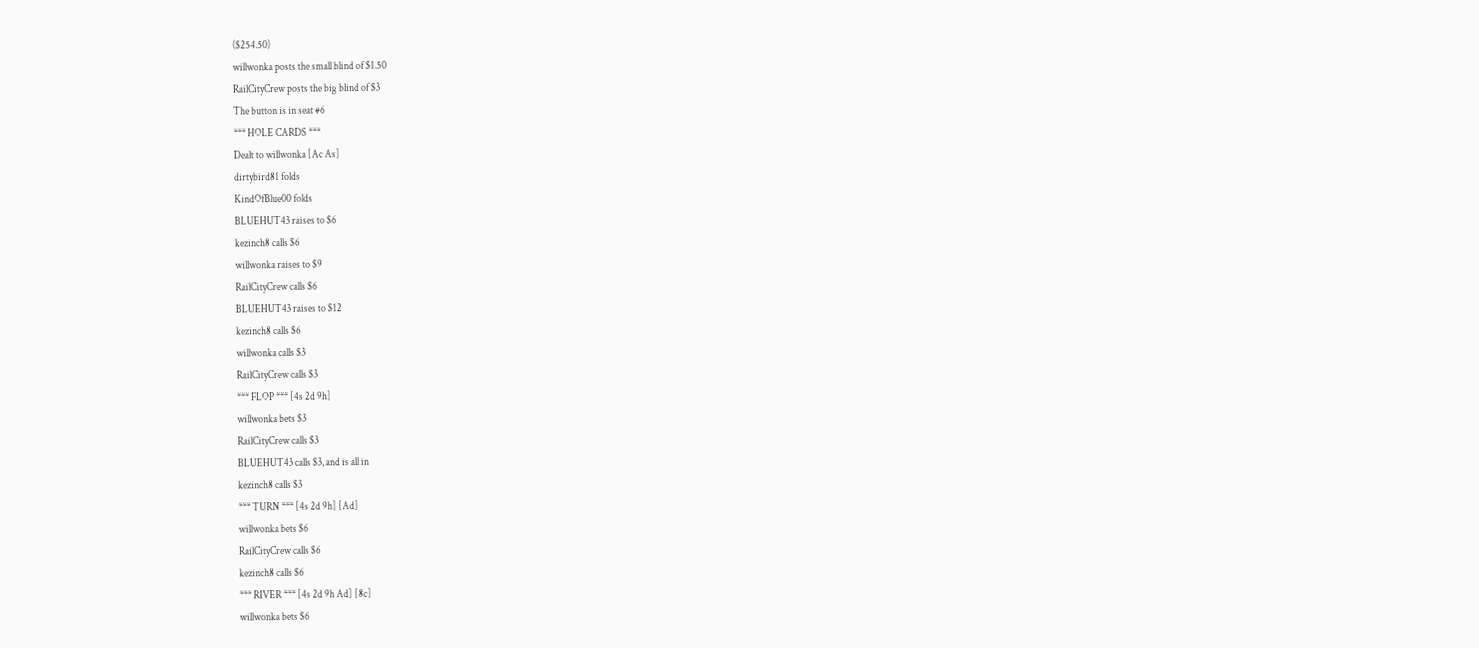($254.50)
willwonka posts the small blind of $1.50
RailCityCrew posts the big blind of $3
The button is in seat #6
*** HOLE CARDS ***
Dealt to willwonka [Ac As]
dirtybird81 folds
KindOfBlue00 folds
BLUEHUT43 raises to $6
kezinch8 calls $6
willwonka raises to $9
RailCityCrew calls $6
BLUEHUT43 raises to $12
kezinch8 calls $6
willwonka calls $3
RailCityCrew calls $3
*** FLOP *** [4s 2d 9h]
willwonka bets $3
RailCityCrew calls $3
BLUEHUT43 calls $3, and is all in
kezinch8 calls $3
*** TURN *** [4s 2d 9h] [Ad]
willwonka bets $6
RailCityCrew calls $6
kezinch8 calls $6
*** RIVER *** [4s 2d 9h Ad] [8c]
willwonka bets $6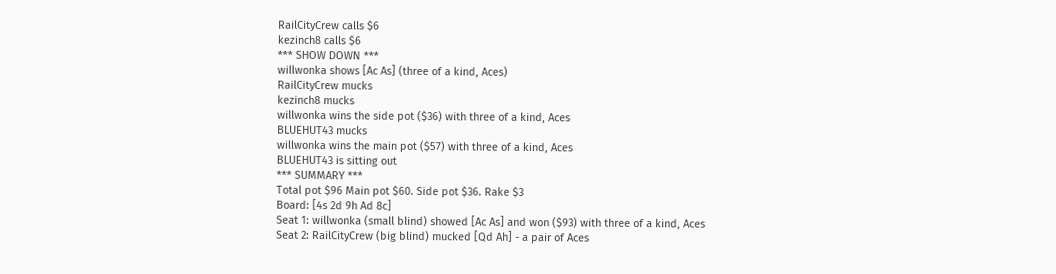RailCityCrew calls $6
kezinch8 calls $6
*** SHOW DOWN ***
willwonka shows [Ac As] (three of a kind, Aces)
RailCityCrew mucks
kezinch8 mucks
willwonka wins the side pot ($36) with three of a kind, Aces
BLUEHUT43 mucks
willwonka wins the main pot ($57) with three of a kind, Aces
BLUEHUT43 is sitting out
*** SUMMARY ***
Total pot $96 Main pot $60. Side pot $36. Rake $3
Board: [4s 2d 9h Ad 8c]
Seat 1: willwonka (small blind) showed [Ac As] and won ($93) with three of a kind, Aces
Seat 2: RailCityCrew (big blind) mucked [Qd Ah] - a pair of Aces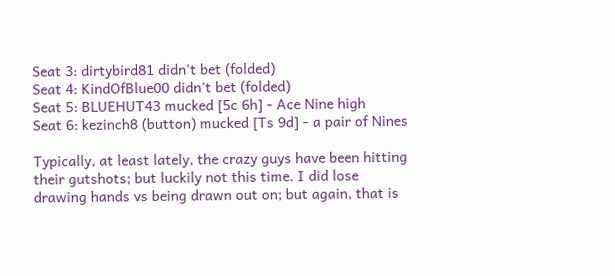Seat 3: dirtybird81 didn't bet (folded)
Seat 4: KindOfBlue00 didn't bet (folded)
Seat 5: BLUEHUT43 mucked [5c 6h] - Ace Nine high
Seat 6: kezinch8 (button) mucked [Ts 9d] - a pair of Nines

Typically, at least lately, the crazy guys have been hitting their gutshots; but luckily not this time. I did lose drawing hands vs being drawn out on; but again, that is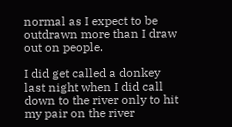normal as I expect to be outdrawn more than I draw out on people.

I did get called a donkey last night when I did call down to the river only to hit my pair on the river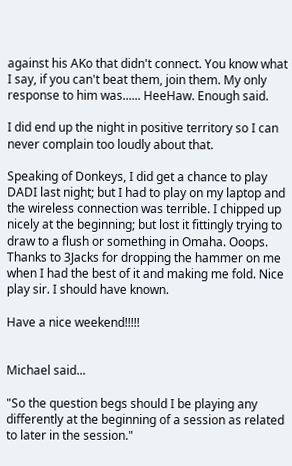against his AKo that didn't connect. You know what I say, if you can't beat them, join them. My only response to him was...... HeeHaw. Enough said.

I did end up the night in positive territory so I can never complain too loudly about that.

Speaking of Donkeys, I did get a chance to play DADI last night; but I had to play on my laptop and the wireless connection was terrible. I chipped up nicely at the beginning; but lost it fittingly trying to draw to a flush or something in Omaha. Ooops. Thanks to 3Jacks for dropping the hammer on me when I had the best of it and making me fold. Nice play sir. I should have known.

Have a nice weekend!!!!!


Michael said...

"So the question begs should I be playing any differently at the beginning of a session as related to later in the session."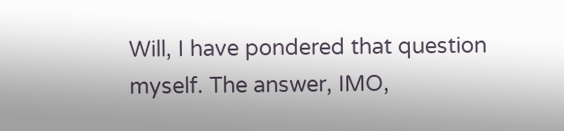Will, I have pondered that question myself. The answer, IMO,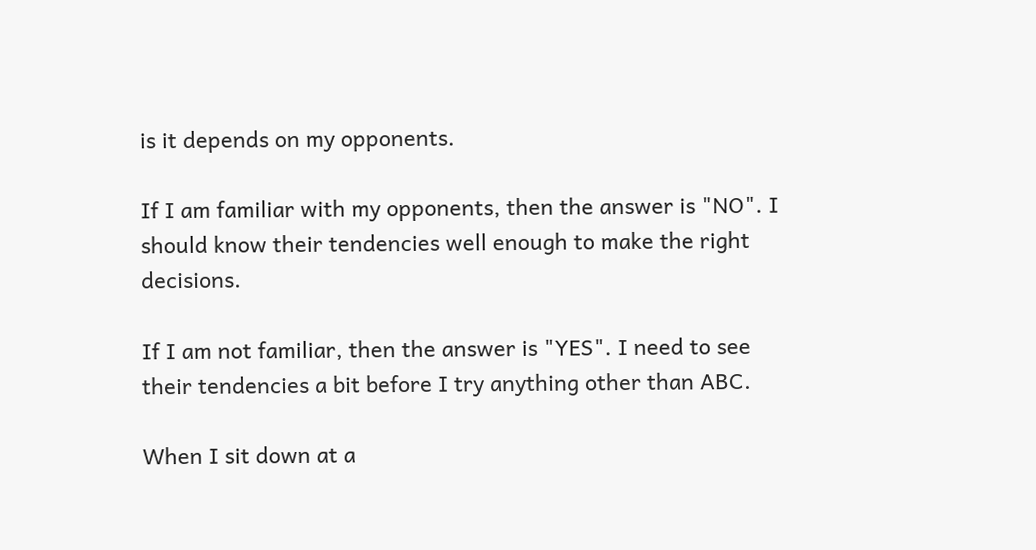is it depends on my opponents.

If I am familiar with my opponents, then the answer is "NO". I should know their tendencies well enough to make the right decisions.

If I am not familiar, then the answer is "YES". I need to see their tendencies a bit before I try anything other than ABC.

When I sit down at a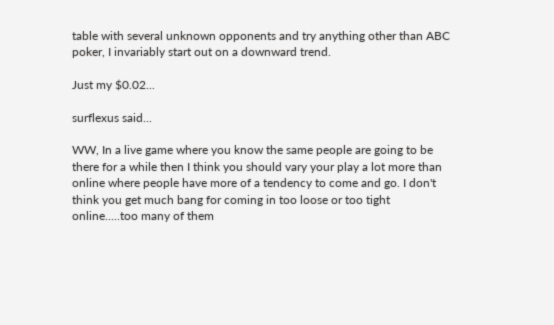table with several unknown opponents and try anything other than ABC poker, I invariably start out on a downward trend.

Just my $0.02...

surflexus said...

WW, In a live game where you know the same people are going to be there for a while then I think you should vary your play a lot more than online where people have more of a tendency to come and go. I don't think you get much bang for coming in too loose or too tight online.....too many of them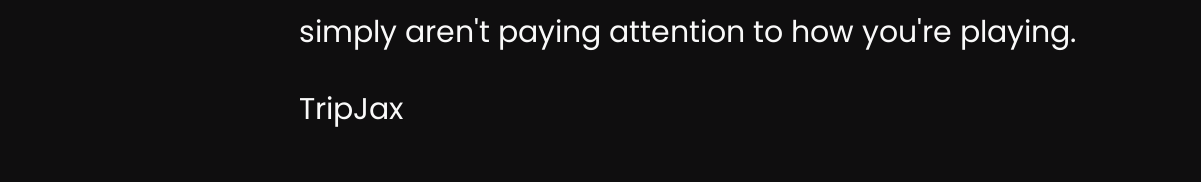simply aren't paying attention to how you're playing.

TripJax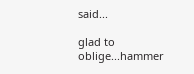said...

glad to oblige...hammer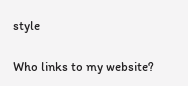style

Who links to my website?